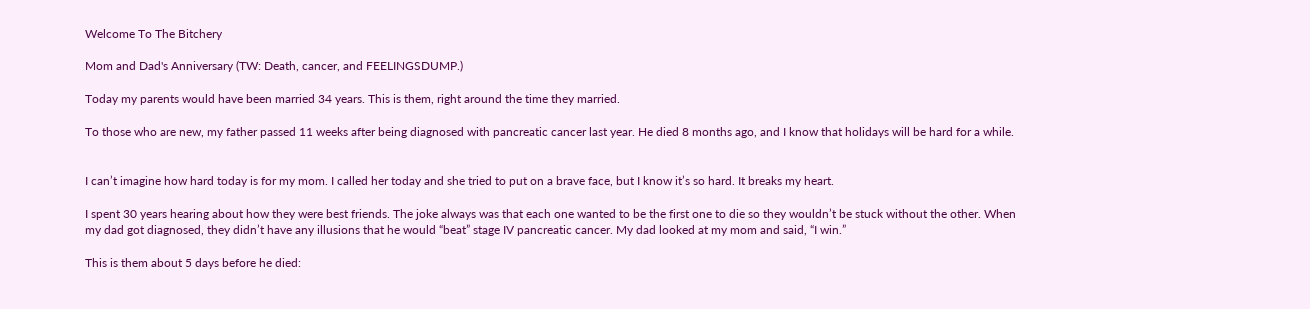Welcome To The Bitchery

Mom and Dad's Anniversary (TW: Death, cancer, and FEELINGSDUMP.)

Today my parents would have been married 34 years. This is them, right around the time they married.

To those who are new, my father passed 11 weeks after being diagnosed with pancreatic cancer last year. He died 8 months ago, and I know that holidays will be hard for a while.


I can’t imagine how hard today is for my mom. I called her today and she tried to put on a brave face, but I know it’s so hard. It breaks my heart.

I spent 30 years hearing about how they were best friends. The joke always was that each one wanted to be the first one to die so they wouldn’t be stuck without the other. When my dad got diagnosed, they didn’t have any illusions that he would “beat” stage IV pancreatic cancer. My dad looked at my mom and said, “I win.”

This is them about 5 days before he died: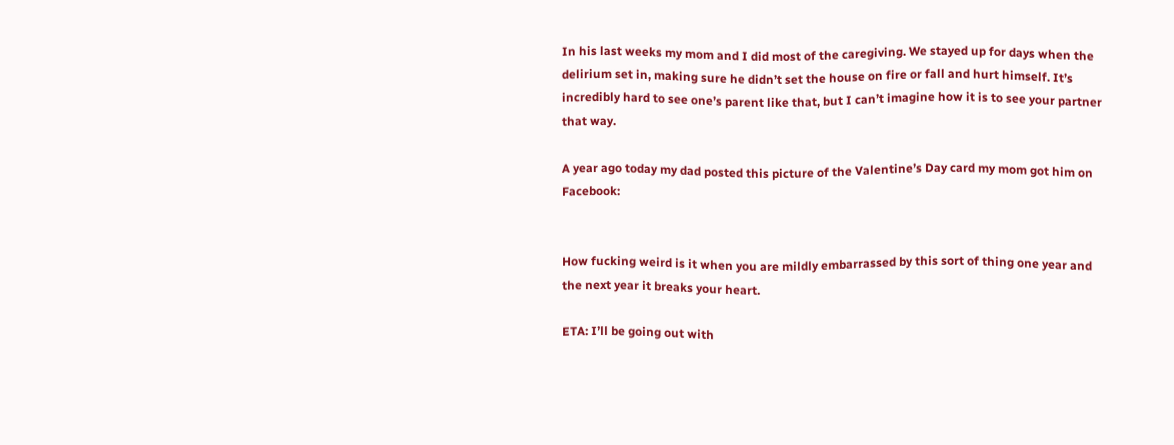In his last weeks my mom and I did most of the caregiving. We stayed up for days when the delirium set in, making sure he didn’t set the house on fire or fall and hurt himself. It’s incredibly hard to see one’s parent like that, but I can’t imagine how it is to see your partner that way.

A year ago today my dad posted this picture of the Valentine’s Day card my mom got him on Facebook:


How fucking weird is it when you are mildly embarrassed by this sort of thing one year and the next year it breaks your heart.

ETA: I’ll be going out with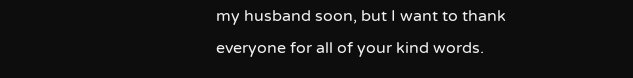my husband soon, but I want to thank everyone for all of your kind words.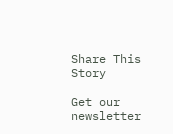Share This Story

Get our newsletter